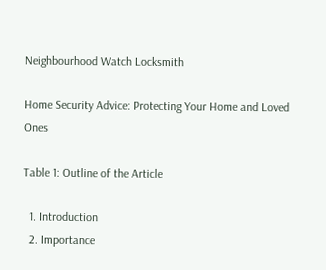Neighbourhood Watch Locksmith

Home Security Advice: Protecting Your Home and Loved Ones

Table 1: Outline of the Article

  1. Introduction
  2. Importance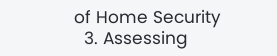of Home Security
  3. Assessing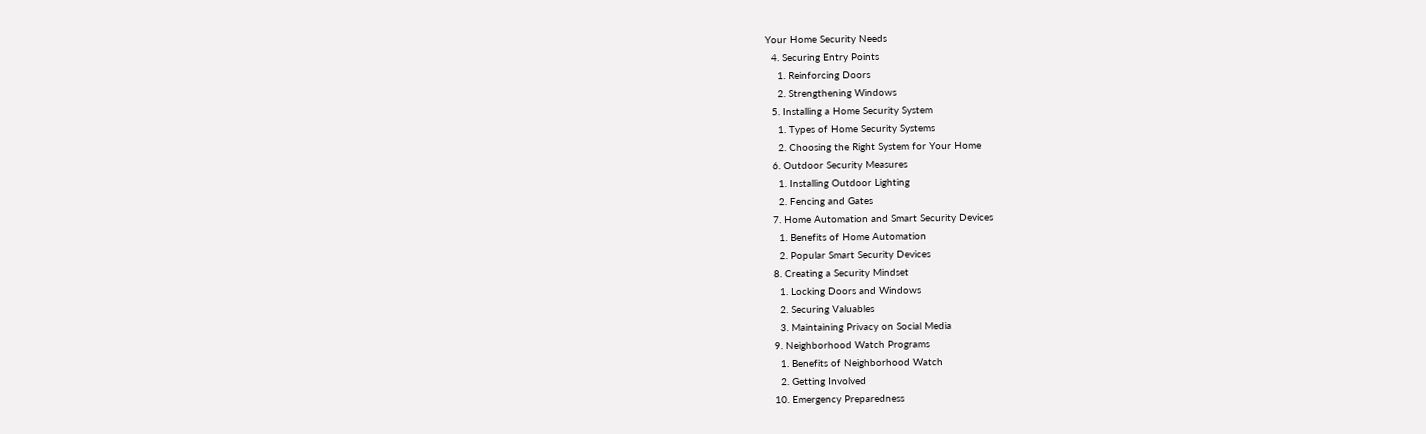Your Home Security Needs
  4. Securing Entry Points
    1. Reinforcing Doors
    2. Strengthening Windows
  5. Installing a Home Security System
    1. Types of Home Security Systems
    2. Choosing the Right System for Your Home
  6. Outdoor Security Measures
    1. Installing Outdoor Lighting
    2. Fencing and Gates
  7. Home Automation and Smart Security Devices
    1. Benefits of Home Automation
    2. Popular Smart Security Devices
  8. Creating a Security Mindset
    1. Locking Doors and Windows
    2. Securing Valuables
    3. Maintaining Privacy on Social Media
  9. Neighborhood Watch Programs
    1. Benefits of Neighborhood Watch
    2. Getting Involved
  10. Emergency Preparedness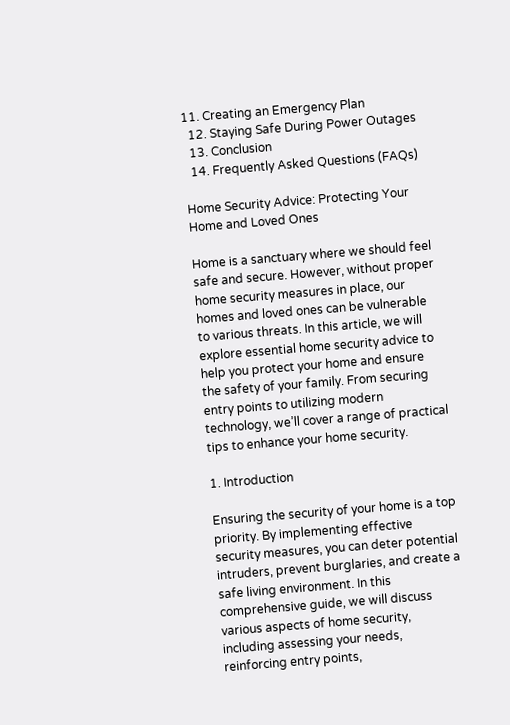11. Creating an Emergency Plan
  12. Staying Safe During Power Outages
  13. Conclusion
  14. Frequently Asked Questions (FAQs)

Home Security Advice: Protecting Your Home and Loved Ones

Home is a sanctuary where we should feel safe and secure. However, without proper home security measures in place, our homes and loved ones can be vulnerable to various threats. In this article, we will explore essential home security advice to help you protect your home and ensure the safety of your family. From securing entry points to utilizing modern technology, we’ll cover a range of practical tips to enhance your home security.

1. Introduction

Ensuring the security of your home is a top priority. By implementing effective security measures, you can deter potential intruders, prevent burglaries, and create a safe living environment. In this comprehensive guide, we will discuss various aspects of home security, including assessing your needs, reinforcing entry points,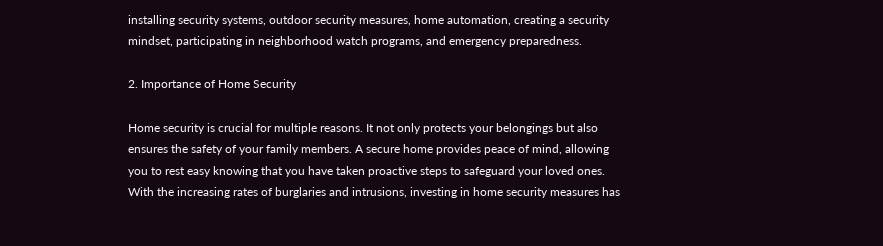installing security systems, outdoor security measures, home automation, creating a security mindset, participating in neighborhood watch programs, and emergency preparedness.

2. Importance of Home Security

Home security is crucial for multiple reasons. It not only protects your belongings but also ensures the safety of your family members. A secure home provides peace of mind, allowing you to rest easy knowing that you have taken proactive steps to safeguard your loved ones. With the increasing rates of burglaries and intrusions, investing in home security measures has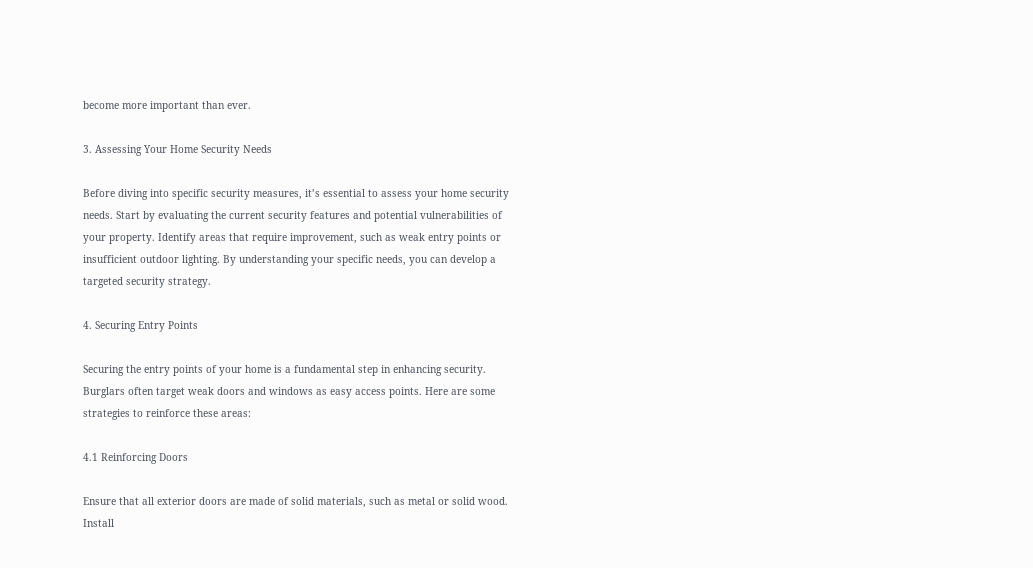become more important than ever.

3. Assessing Your Home Security Needs

Before diving into specific security measures, it’s essential to assess your home security needs. Start by evaluating the current security features and potential vulnerabilities of your property. Identify areas that require improvement, such as weak entry points or insufficient outdoor lighting. By understanding your specific needs, you can develop a targeted security strategy.

4. Securing Entry Points

Securing the entry points of your home is a fundamental step in enhancing security. Burglars often target weak doors and windows as easy access points. Here are some strategies to reinforce these areas:

4.1 Reinforcing Doors

Ensure that all exterior doors are made of solid materials, such as metal or solid wood. Install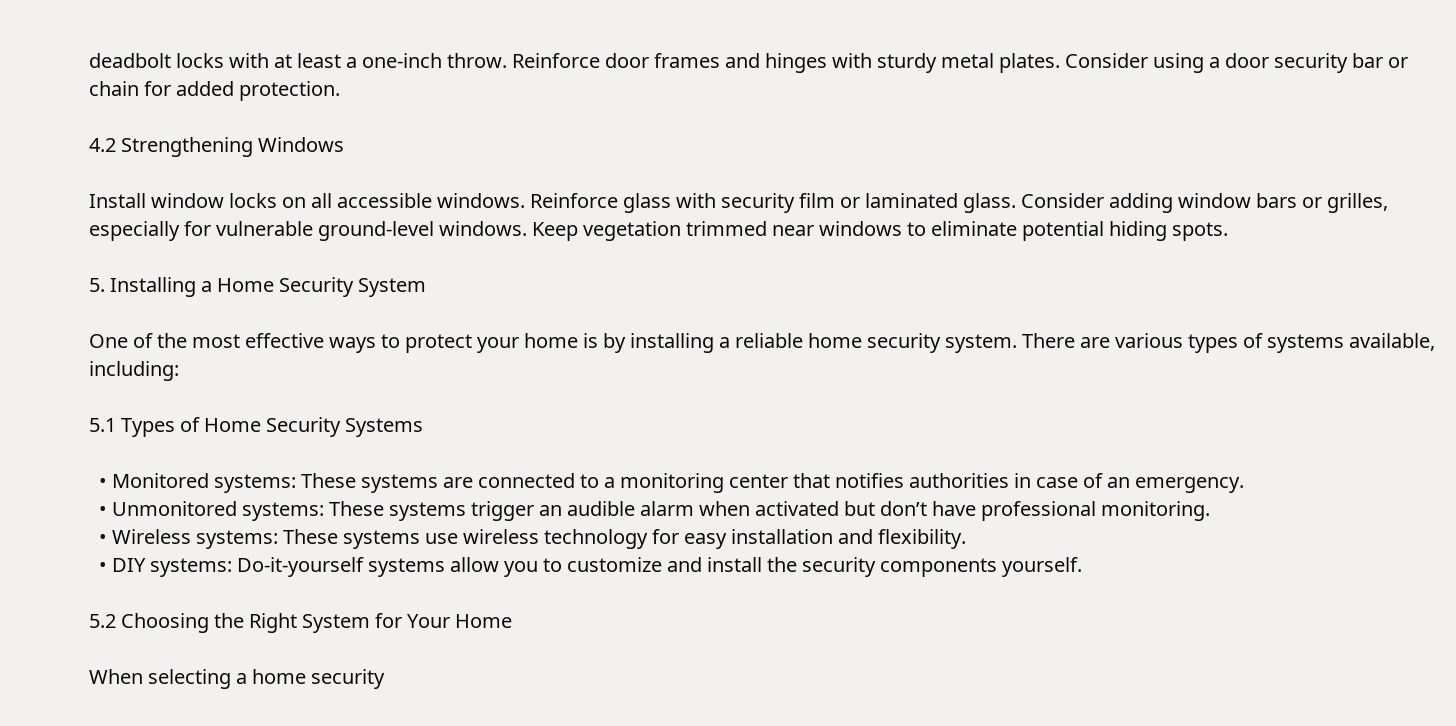deadbolt locks with at least a one-inch throw. Reinforce door frames and hinges with sturdy metal plates. Consider using a door security bar or chain for added protection.

4.2 Strengthening Windows

Install window locks on all accessible windows. Reinforce glass with security film or laminated glass. Consider adding window bars or grilles, especially for vulnerable ground-level windows. Keep vegetation trimmed near windows to eliminate potential hiding spots.

5. Installing a Home Security System

One of the most effective ways to protect your home is by installing a reliable home security system. There are various types of systems available, including:

5.1 Types of Home Security Systems

  • Monitored systems: These systems are connected to a monitoring center that notifies authorities in case of an emergency.
  • Unmonitored systems: These systems trigger an audible alarm when activated but don’t have professional monitoring.
  • Wireless systems: These systems use wireless technology for easy installation and flexibility.
  • DIY systems: Do-it-yourself systems allow you to customize and install the security components yourself.

5.2 Choosing the Right System for Your Home

When selecting a home security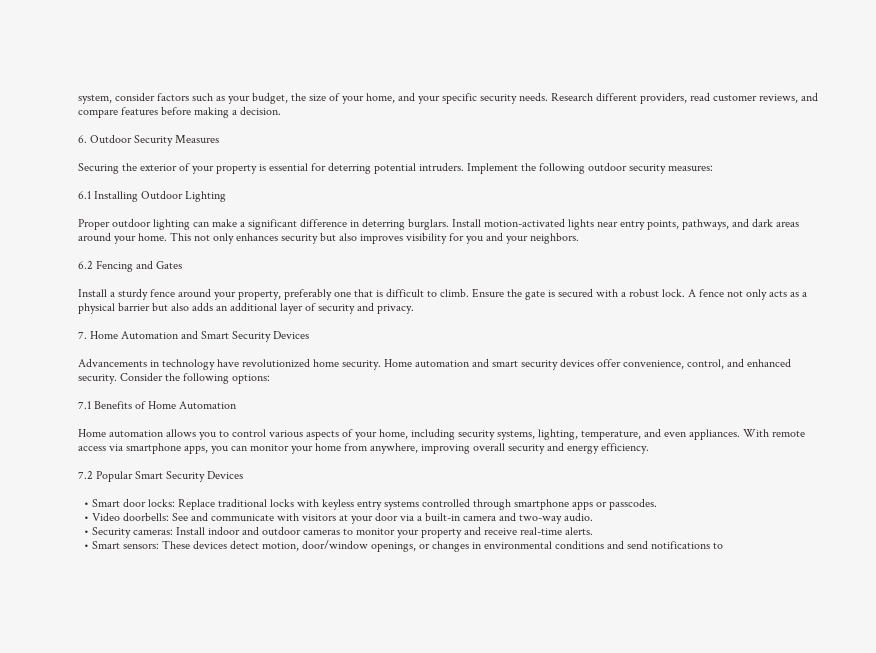system, consider factors such as your budget, the size of your home, and your specific security needs. Research different providers, read customer reviews, and compare features before making a decision.

6. Outdoor Security Measures

Securing the exterior of your property is essential for deterring potential intruders. Implement the following outdoor security measures:

6.1 Installing Outdoor Lighting

Proper outdoor lighting can make a significant difference in deterring burglars. Install motion-activated lights near entry points, pathways, and dark areas around your home. This not only enhances security but also improves visibility for you and your neighbors.

6.2 Fencing and Gates

Install a sturdy fence around your property, preferably one that is difficult to climb. Ensure the gate is secured with a robust lock. A fence not only acts as a physical barrier but also adds an additional layer of security and privacy.

7. Home Automation and Smart Security Devices

Advancements in technology have revolutionized home security. Home automation and smart security devices offer convenience, control, and enhanced security. Consider the following options:

7.1 Benefits of Home Automation

Home automation allows you to control various aspects of your home, including security systems, lighting, temperature, and even appliances. With remote access via smartphone apps, you can monitor your home from anywhere, improving overall security and energy efficiency.

7.2 Popular Smart Security Devices

  • Smart door locks: Replace traditional locks with keyless entry systems controlled through smartphone apps or passcodes.
  • Video doorbells: See and communicate with visitors at your door via a built-in camera and two-way audio.
  • Security cameras: Install indoor and outdoor cameras to monitor your property and receive real-time alerts.
  • Smart sensors: These devices detect motion, door/window openings, or changes in environmental conditions and send notifications to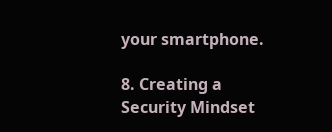your smartphone.

8. Creating a Security Mindset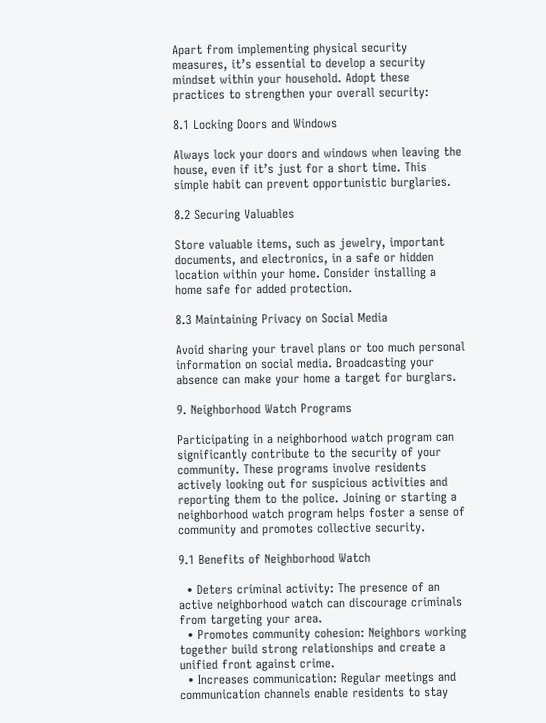Apart from implementing physical security measures, it’s essential to develop a security mindset within your household. Adopt these practices to strengthen your overall security:

8.1 Locking Doors and Windows

Always lock your doors and windows when leaving the house, even if it’s just for a short time. This simple habit can prevent opportunistic burglaries.

8.2 Securing Valuables

Store valuable items, such as jewelry, important documents, and electronics, in a safe or hidden location within your home. Consider installing a home safe for added protection.

8.3 Maintaining Privacy on Social Media

Avoid sharing your travel plans or too much personal information on social media. Broadcasting your absence can make your home a target for burglars.

9. Neighborhood Watch Programs

Participating in a neighborhood watch program can significantly contribute to the security of your community. These programs involve residents actively looking out for suspicious activities and reporting them to the police. Joining or starting a neighborhood watch program helps foster a sense of community and promotes collective security.

9.1 Benefits of Neighborhood Watch

  • Deters criminal activity: The presence of an active neighborhood watch can discourage criminals from targeting your area.
  • Promotes community cohesion: Neighbors working together build strong relationships and create a unified front against crime.
  • Increases communication: Regular meetings and communication channels enable residents to stay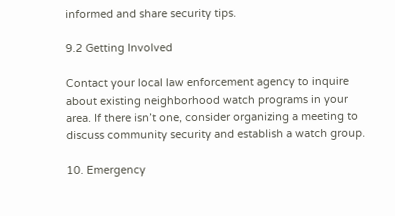informed and share security tips.

9.2 Getting Involved

Contact your local law enforcement agency to inquire about existing neighborhood watch programs in your area. If there isn’t one, consider organizing a meeting to discuss community security and establish a watch group.

10. Emergency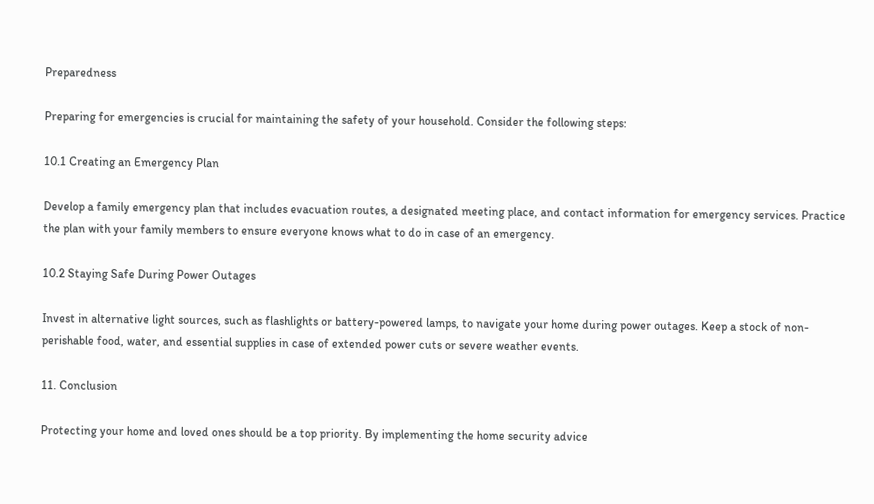Preparedness

Preparing for emergencies is crucial for maintaining the safety of your household. Consider the following steps:

10.1 Creating an Emergency Plan

Develop a family emergency plan that includes evacuation routes, a designated meeting place, and contact information for emergency services. Practice the plan with your family members to ensure everyone knows what to do in case of an emergency.

10.2 Staying Safe During Power Outages

Invest in alternative light sources, such as flashlights or battery-powered lamps, to navigate your home during power outages. Keep a stock of non-perishable food, water, and essential supplies in case of extended power cuts or severe weather events.

11. Conclusion

Protecting your home and loved ones should be a top priority. By implementing the home security advice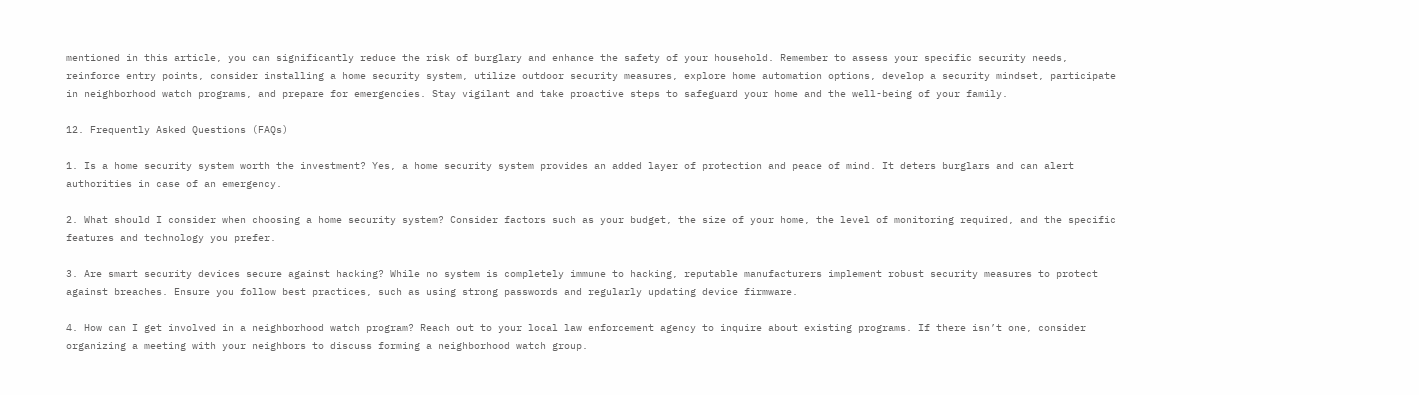mentioned in this article, you can significantly reduce the risk of burglary and enhance the safety of your household. Remember to assess your specific security needs, reinforce entry points, consider installing a home security system, utilize outdoor security measures, explore home automation options, develop a security mindset, participate in neighborhood watch programs, and prepare for emergencies. Stay vigilant and take proactive steps to safeguard your home and the well-being of your family.

12. Frequently Asked Questions (FAQs)

1. Is a home security system worth the investment? Yes, a home security system provides an added layer of protection and peace of mind. It deters burglars and can alert authorities in case of an emergency.

2. What should I consider when choosing a home security system? Consider factors such as your budget, the size of your home, the level of monitoring required, and the specific features and technology you prefer.

3. Are smart security devices secure against hacking? While no system is completely immune to hacking, reputable manufacturers implement robust security measures to protect against breaches. Ensure you follow best practices, such as using strong passwords and regularly updating device firmware.

4. How can I get involved in a neighborhood watch program? Reach out to your local law enforcement agency to inquire about existing programs. If there isn’t one, consider organizing a meeting with your neighbors to discuss forming a neighborhood watch group.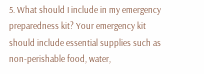5. What should I include in my emergency preparedness kit? Your emergency kit should include essential supplies such as non-perishable food, water,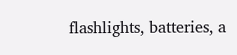flashlights, batteries, a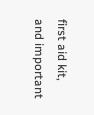first aid kit, and important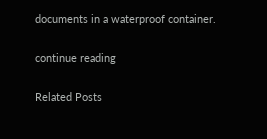documents in a waterproof container.

continue reading

Related Posts